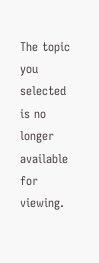The topic you selected is no longer available for viewing.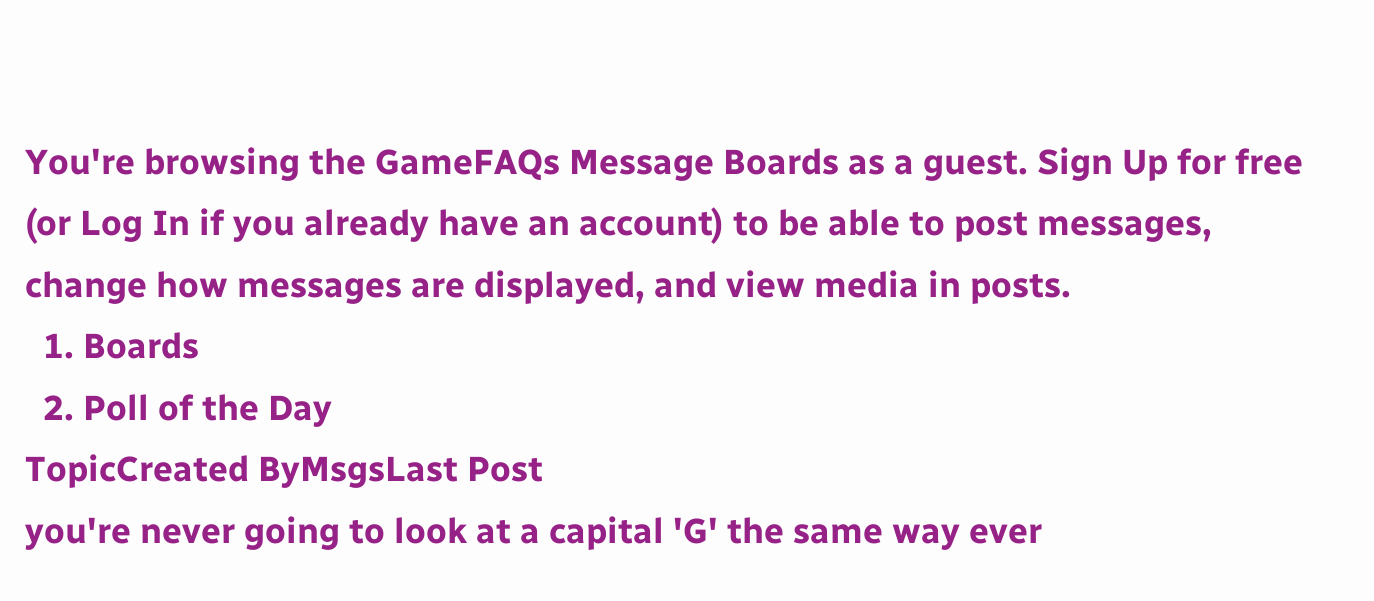You're browsing the GameFAQs Message Boards as a guest. Sign Up for free (or Log In if you already have an account) to be able to post messages, change how messages are displayed, and view media in posts.
  1. Boards
  2. Poll of the Day
TopicCreated ByMsgsLast Post
you're never going to look at a capital 'G' the same way ever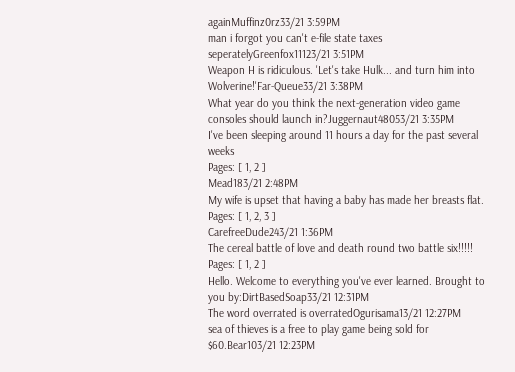againMuffinz0rz33/21 3:59PM
man i forgot you can't e-file state taxes seperatelyGreenfox11123/21 3:51PM
Weapon H is ridiculous. 'Let's take Hulk... and turn him into Wolverine!'Far-Queue33/21 3:38PM
What year do you think the next-generation video game consoles should launch in?Juggernaut48053/21 3:35PM
I've been sleeping around 11 hours a day for the past several weeks
Pages: [ 1, 2 ]
Mead183/21 2:48PM
My wife is upset that having a baby has made her breasts flat.
Pages: [ 1, 2, 3 ]
CarefreeDude243/21 1:36PM
The cereal battle of love and death round two battle six!!!!!
Pages: [ 1, 2 ]
Hello. Welcome to everything you've ever learned. Brought to you by:DirtBasedSoap33/21 12:31PM
The word overrated is overratedOgurisama13/21 12:27PM
sea of thieves is a free to play game being sold for $60.Bear103/21 12:23PM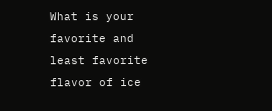What is your favorite and least favorite flavor of ice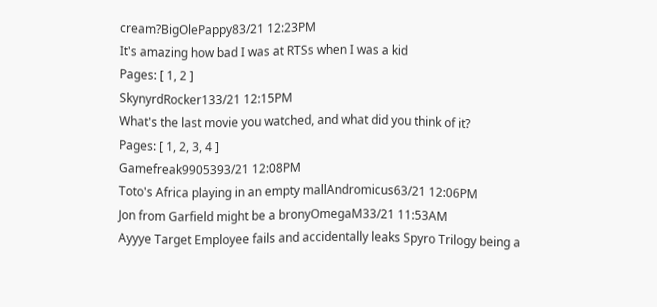cream?BigOlePappy83/21 12:23PM
It's amazing how bad I was at RTSs when I was a kid
Pages: [ 1, 2 ]
SkynyrdRocker133/21 12:15PM
What's the last movie you watched, and what did you think of it?
Pages: [ 1, 2, 3, 4 ]
Gamefreak9905393/21 12:08PM
Toto's Africa playing in an empty mallAndromicus63/21 12:06PM
Jon from Garfield might be a bronyOmegaM33/21 11:53AM
Ayyye Target Employee fails and accidentally leaks Spyro Trilogy being a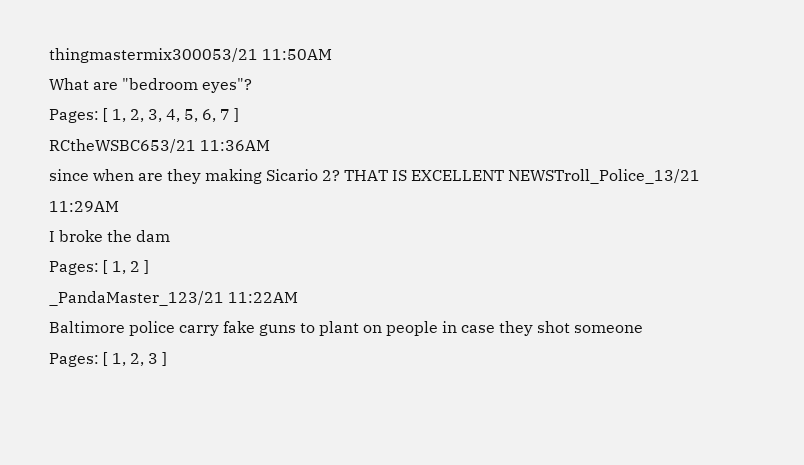thingmastermix300053/21 11:50AM
What are "bedroom eyes"?
Pages: [ 1, 2, 3, 4, 5, 6, 7 ]
RCtheWSBC653/21 11:36AM
since when are they making Sicario 2? THAT IS EXCELLENT NEWSTroll_Police_13/21 11:29AM
I broke the dam
Pages: [ 1, 2 ]
_PandaMaster_123/21 11:22AM
Baltimore police carry fake guns to plant on people in case they shot someone
Pages: [ 1, 2, 3 ]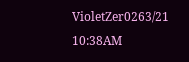VioletZer0263/21 10:38AM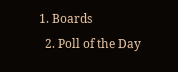1. Boards
  2. Poll of the Day